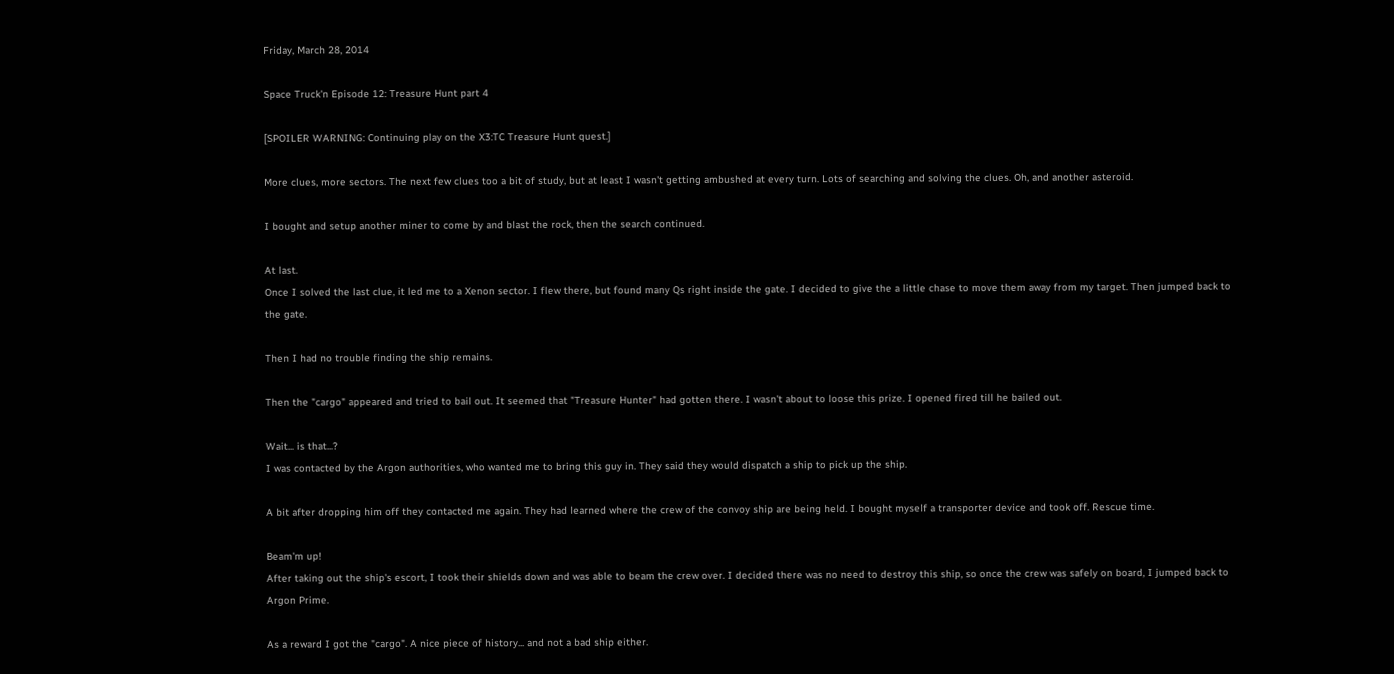Friday, March 28, 2014

Space Truck'n Episode 12: Treasure Hunt part 4

[SPOILER WARNING: Continuing play on the X3:TC Treasure Hunt quest.]

More clues, more sectors. The next few clues too a bit of study, but at least I wasn't getting ambushed at every turn. Lots of searching and solving the clues. Oh, and another asteroid.

I bought and setup another miner to come by and blast the rock, then the search continued.

At last.
Once I solved the last clue, it led me to a Xenon sector. I flew there, but found many Qs right inside the gate. I decided to give the a little chase to move them away from my target. Then jumped back to the gate.

Then I had no trouble finding the ship remains.

Then the "cargo" appeared and tried to bail out. It seemed that "Treasure Hunter" had gotten there. I wasn't about to loose this prize. I opened fired till he bailed out.

Wait... is that...?
I was contacted by the Argon authorities, who wanted me to bring this guy in. They said they would dispatch a ship to pick up the ship.

A bit after dropping him off they contacted me again. They had learned where the crew of the convoy ship are being held. I bought myself a transporter device and took off. Rescue time.

Beam'm up!
After taking out the ship's escort, I took their shields down and was able to beam the crew over. I decided there was no need to destroy this ship, so once the crew was safely on board, I jumped back to Argon Prime.

As a reward I got the "cargo". A nice piece of history... and not a bad ship either.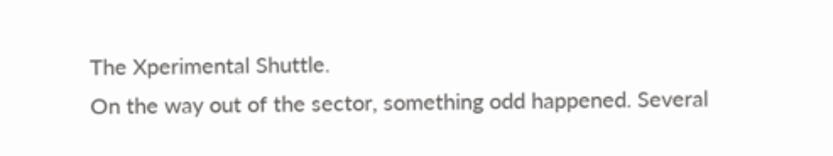The Xperimental Shuttle.
On the way out of the sector, something odd happened. Several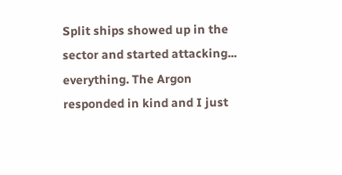Split ships showed up in the sector and started attacking... everything. The Argon responded in kind and I just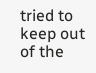tried to keep out of the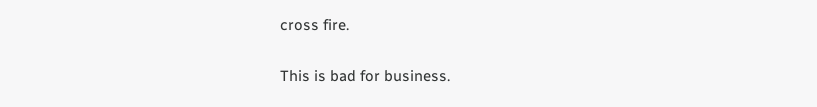cross fire.

This is bad for business.